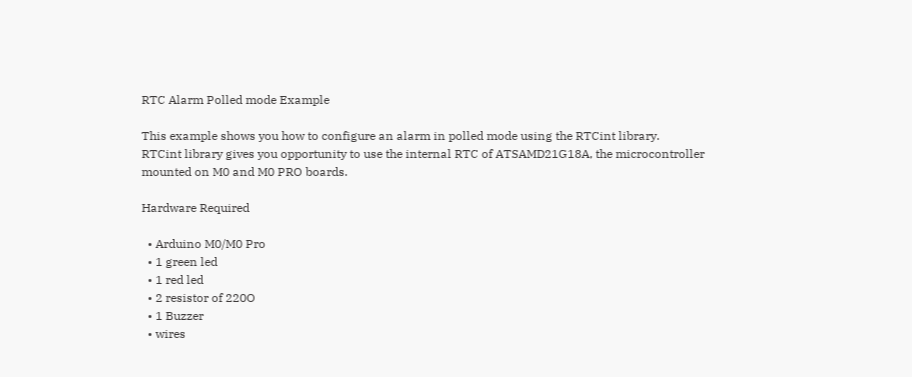RTC Alarm Polled mode Example

This example shows you how to configure an alarm in polled mode using the RTCint library.
RTCint library gives you opportunity to use the internal RTC of ATSAMD21G18A, the microcontroller mounted on M0 and M0 PRO boards.

Hardware Required

  • Arduino M0/M0 Pro
  • 1 green led
  • 1 red led
  • 2 resistor of 220O
  • 1 Buzzer
  • wires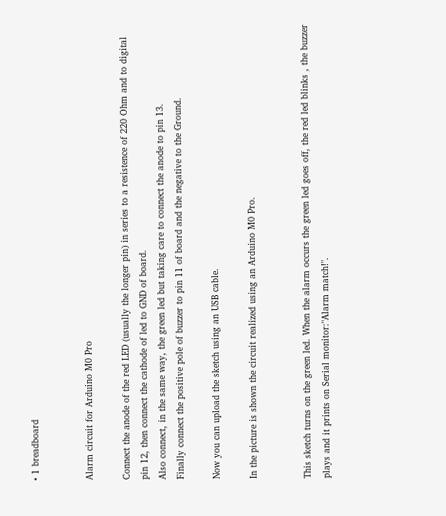• 1 breadboard


Alarm circuit for Arduino M0 Pro

Connect the anode of the red LED (usually the longer pin) in series to a resistence of 220 Ohm and to digital pin 12, then connect the cathode of led to GND of board.
Also connect, in the same way, the green led but taking care to connect the anode to pin 13.
Finally connect the positive pole of buzzer to pin 11 of board and the negative to the Ground.

Now you can upload the sketch using an USB cable.

In the picture is shown the circuit realized using an Arduino M0 Pro.


This sketch turns on the green led. When the alarm occurs the green led goes off, the red led blinks , the buzzer plays and it prints on Serial monitor:"Alarm match!".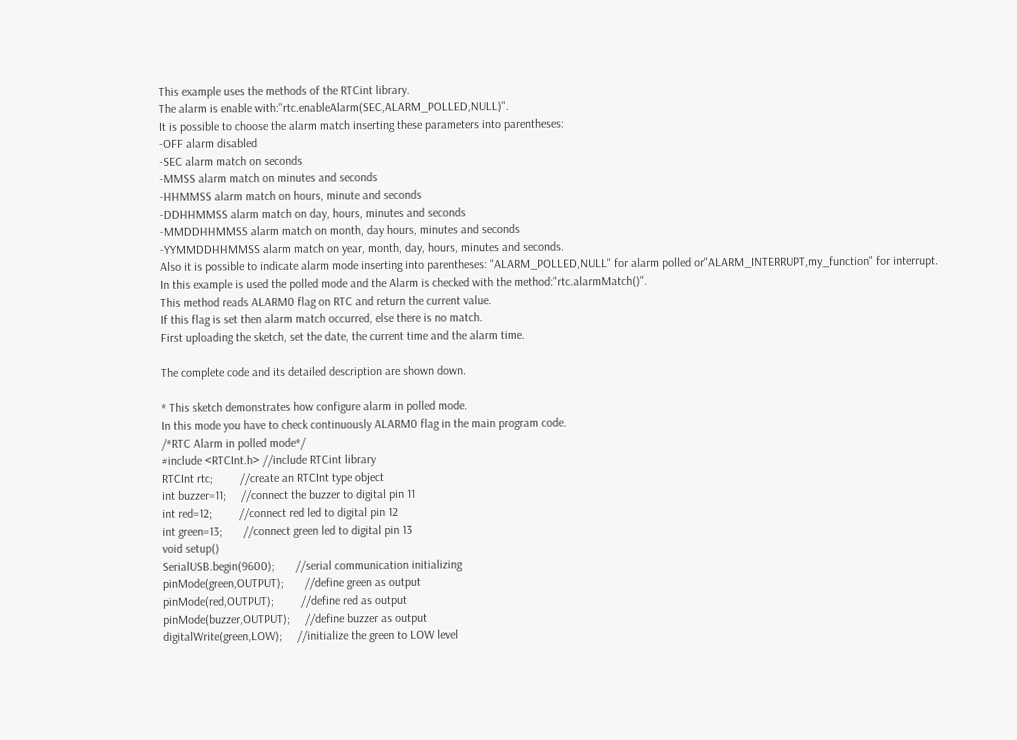This example uses the methods of the RTCint library.
The alarm is enable with:"rtc.enableAlarm(SEC,ALARM_POLLED,NULL)".
It is possible to choose the alarm match inserting these parameters into parentheses:
-OFF alarm disabled
-SEC alarm match on seconds
-MMSS alarm match on minutes and seconds
-HHMMSS alarm match on hours, minute and seconds
-DDHHMMSS alarm match on day, hours, minutes and seconds
-MMDDHHMMSS alarm match on month, day hours, minutes and seconds
-YYMMDDHHMMSS alarm match on year, month, day, hours, minutes and seconds.
Also it is possible to indicate alarm mode inserting into parentheses: "ALARM_POLLED,NULL" for alarm polled or"ALARM_INTERRUPT,my_function" for interrupt.
In this example is used the polled mode and the Alarm is checked with the method:"rtc.alarmMatch()".
This method reads ALARM0 flag on RTC and return the current value.
If this flag is set then alarm match occurred, else there is no match.
First uploading the sketch, set the date, the current time and the alarm time.

The complete code and its detailed description are shown down.

* This sketch demonstrates how configure alarm in polled mode.
In this mode you have to check continuously ALARM0 flag in the main program code.
/*RTC Alarm in polled mode*/
#include <RTCInt.h> //include RTCint library
RTCInt rtc;         //create an RTCInt type object
int buzzer=11;     //connect the buzzer to digital pin 11
int red=12;         //connect red led to digital pin 12
int green=13;       //connect green led to digital pin 13
void setup()
SerialUSB.begin(9600);       //serial communication initializing
pinMode(green,OUTPUT);       //define green as output
pinMode(red,OUTPUT);         //define red as output
pinMode(buzzer,OUTPUT);     //define buzzer as output
digitalWrite(green,LOW);     //initialize the green to LOW level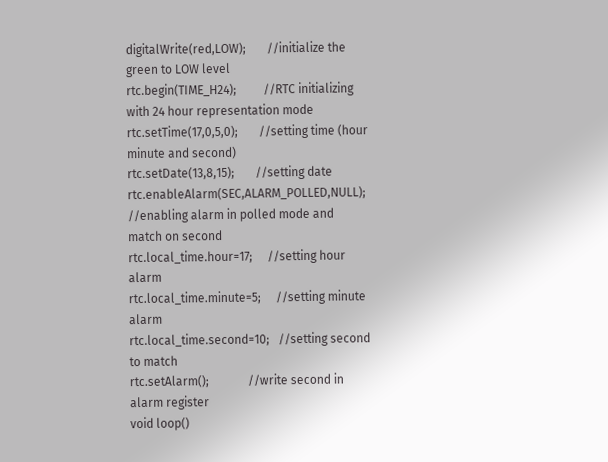digitalWrite(red,LOW);       //initialize the green to LOW level
rtc.begin(TIME_H24);         //RTC initializing with 24 hour representation mode
rtc.setTime(17,0,5,0);       //setting time (hour minute and second)
rtc.setDate(13,8,15);       //setting date
rtc.enableAlarm(SEC,ALARM_POLLED,NULL); //enabling alarm in polled mode and match on second
rtc.local_time.hour=17;     //setting hour alarm
rtc.local_time.minute=5;     //setting minute alarm
rtc.local_time.second=10;   //setting second to match
rtc.setAlarm();             //write second in alarm register
void loop()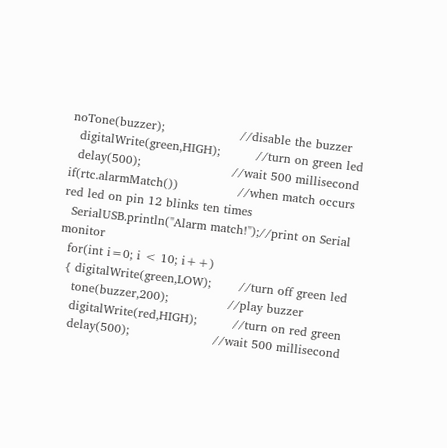noTone(buzzer);                   //disable the buzzer
  digitalWrite(green,HIGH);         //turn on green led
  delay(500);                       //wait 500 millisecond
if(rtc.alarmMatch())               //when match occurs red led on pin 12 blinks ten times
  SerialUSB.println("Alarm match!");//print on Serial monitor
  for(int i=0; i < 10; i++)
  { digitalWrite(green,LOW);       //turn off green led
    tone(buzzer,200);               //play buzzer
    digitalWrite(red,HIGH);         //turn on red green
    delay(500);                     //wait 500 millisecond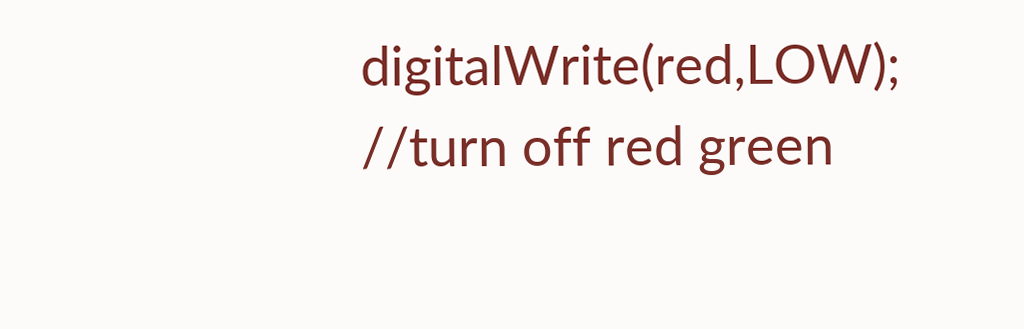digitalWrite(red,LOW);         //turn off red green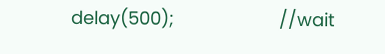delay(500);                     //wait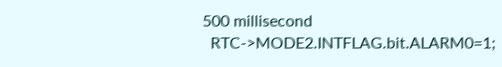500 millisecond
  RTC->MODE2.INTFLAG.bit.ALARM0=1;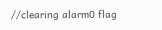//clearing alarm0 flag